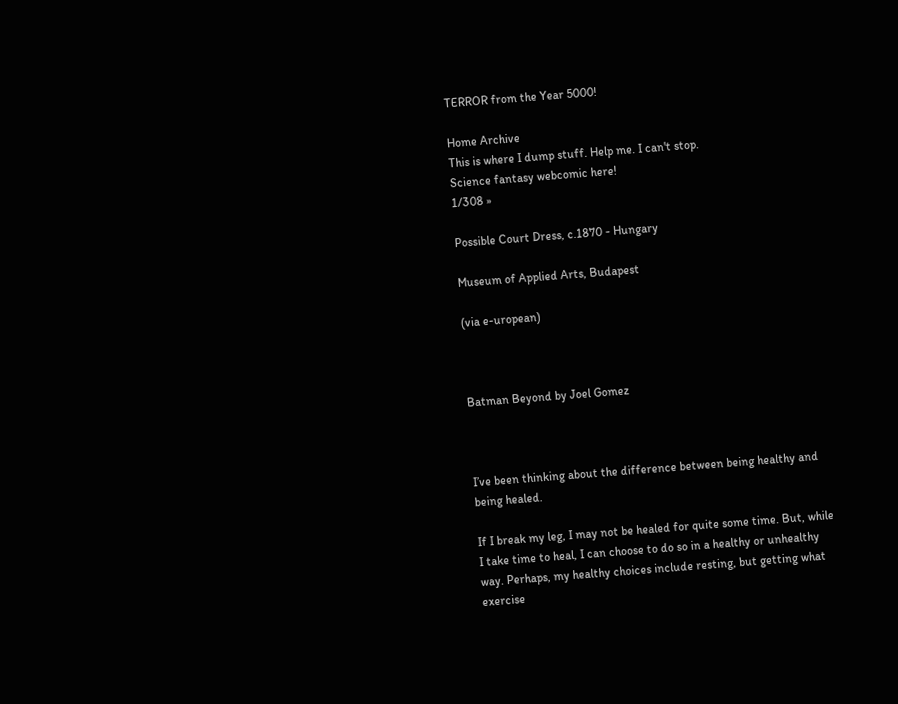TERROR from the Year 5000!

Home Archive
This is where I dump stuff. Help me. I can't stop.
Science fantasy webcomic here!
1/308 »

Possible Court Dress, c.1870 - Hungary

Museum of Applied Arts, Budapest

(via e-uropean)



Batman Beyond by Joel Gomez



I’ve been thinking about the difference between being healthy and being healed.

If I break my leg, I may not be healed for quite some time. But, while I take time to heal, I can choose to do so in a healthy or unhealthy way. Perhaps, my healthy choices include resting, but getting what exercise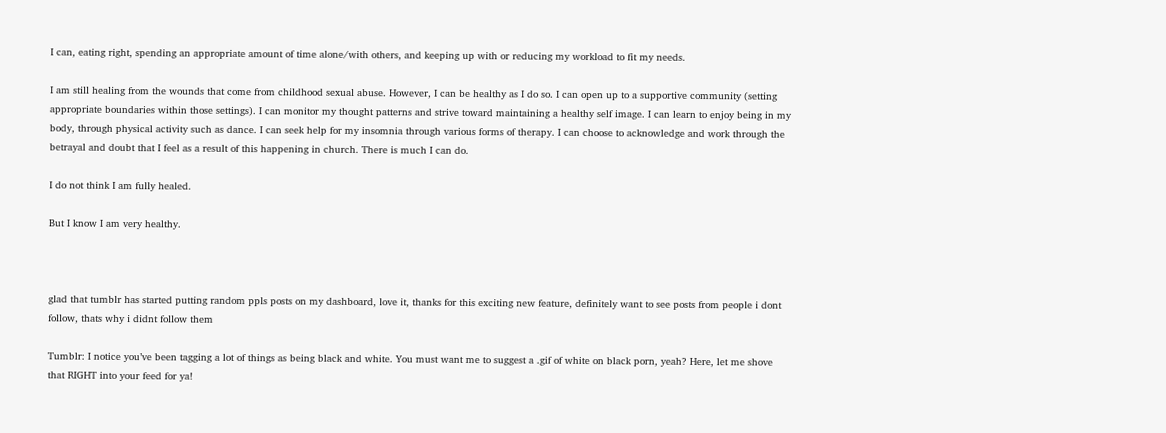I can, eating right, spending an appropriate amount of time alone/with others, and keeping up with or reducing my workload to fit my needs.

I am still healing from the wounds that come from childhood sexual abuse. However, I can be healthy as I do so. I can open up to a supportive community (setting appropriate boundaries within those settings). I can monitor my thought patterns and strive toward maintaining a healthy self image. I can learn to enjoy being in my body, through physical activity such as dance. I can seek help for my insomnia through various forms of therapy. I can choose to acknowledge and work through the betrayal and doubt that I feel as a result of this happening in church. There is much I can do.

I do not think I am fully healed.

But I know I am very healthy.



glad that tumblr has started putting random ppls posts on my dashboard, love it, thanks for this exciting new feature, definitely want to see posts from people i dont follow, thats why i didnt follow them

Tumblr: I notice you’ve been tagging a lot of things as being black and white. You must want me to suggest a .gif of white on black porn, yeah? Here, let me shove that RIGHT into your feed for ya!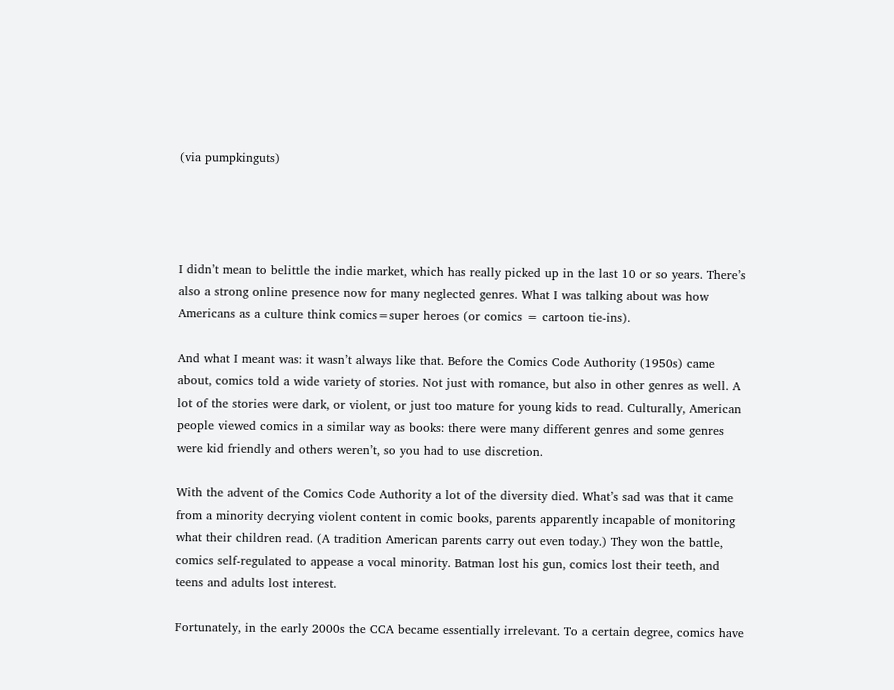(via pumpkinguts)




I didn’t mean to belittle the indie market, which has really picked up in the last 10 or so years. There’s also a strong online presence now for many neglected genres. What I was talking about was how Americans as a culture think comics=super heroes (or comics = cartoon tie-ins).

And what I meant was: it wasn’t always like that. Before the Comics Code Authority (1950s) came about, comics told a wide variety of stories. Not just with romance, but also in other genres as well. A lot of the stories were dark, or violent, or just too mature for young kids to read. Culturally, American people viewed comics in a similar way as books: there were many different genres and some genres were kid friendly and others weren’t, so you had to use discretion.

With the advent of the Comics Code Authority a lot of the diversity died. What’s sad was that it came from a minority decrying violent content in comic books, parents apparently incapable of monitoring what their children read. (A tradition American parents carry out even today.) They won the battle, comics self-regulated to appease a vocal minority. Batman lost his gun, comics lost their teeth, and teens and adults lost interest.

Fortunately, in the early 2000s the CCA became essentially irrelevant. To a certain degree, comics have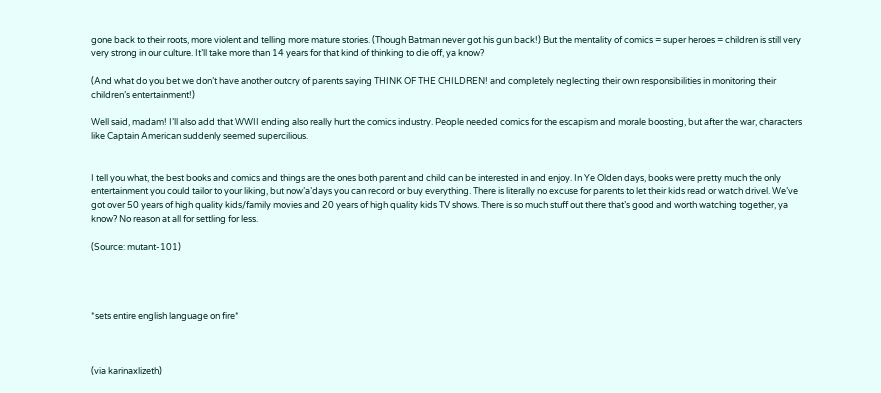gone back to their roots, more violent and telling more mature stories. (Though Batman never got his gun back!) But the mentality of comics = super heroes = children is still very very strong in our culture. It’ll take more than 14 years for that kind of thinking to die off, ya know?

(And what do you bet we don’t have another outcry of parents saying THINK OF THE CHILDREN! and completely neglecting their own responsibilities in monitoring their children’s entertainment!)

Well said, madam! I’ll also add that WWII ending also really hurt the comics industry. People needed comics for the escapism and morale boosting, but after the war, characters like Captain American suddenly seemed supercilious.


I tell you what, the best books and comics and things are the ones both parent and child can be interested in and enjoy. In Ye Olden days, books were pretty much the only entertainment you could tailor to your liking, but now’a’days you can record or buy everything. There is literally no excuse for parents to let their kids read or watch drivel. We’ve got over 50 years of high quality kids/family movies and 20 years of high quality kids TV shows. There is so much stuff out there that’s good and worth watching together, ya know? No reason at all for settling for less.

(Source: mutant-101)




*sets entire english language on fire*



(via karinaxlizeth)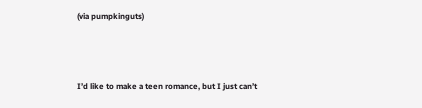(via pumpkinguts)



I’d like to make a teen romance, but I just can’t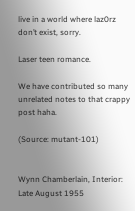live in a world where laz0rz don’t exist, sorry.

Laser teen romance.

We have contributed so many unrelated notes to that crappy post haha.

(Source: mutant-101)


Wynn Chamberlain, Interior: Late August 1955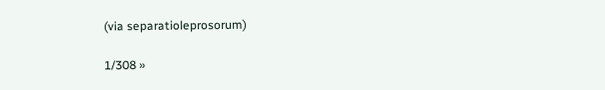(via separatioleprosorum)

1/308 »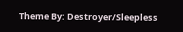Theme By: Destroyer/Sleepless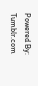Powered By: Tumblr.com